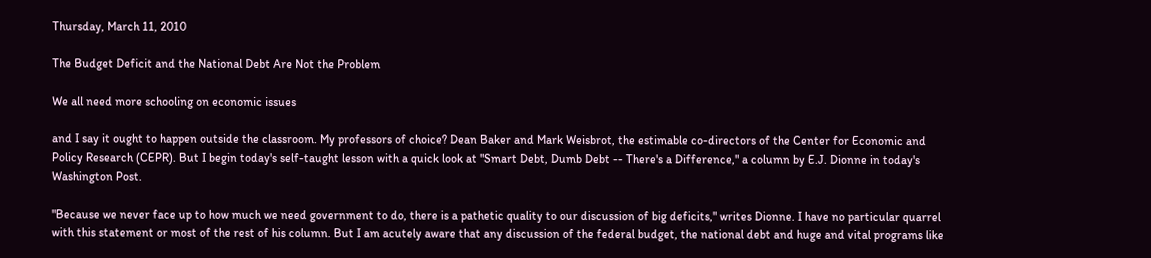Thursday, March 11, 2010

The Budget Deficit and the National Debt Are Not the Problem

We all need more schooling on economic issues

and I say it ought to happen outside the classroom. My professors of choice? Dean Baker and Mark Weisbrot, the estimable co-directors of the Center for Economic and Policy Research (CEPR). But I begin today's self-taught lesson with a quick look at "Smart Debt, Dumb Debt -- There's a Difference," a column by E.J. Dionne in today's Washington Post.

"Because we never face up to how much we need government to do, there is a pathetic quality to our discussion of big deficits," writes Dionne. I have no particular quarrel with this statement or most of the rest of his column. But I am acutely aware that any discussion of the federal budget, the national debt and huge and vital programs like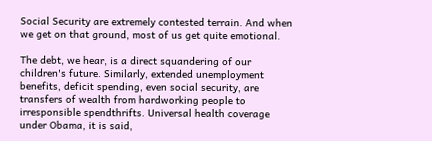Social Security are extremely contested terrain. And when we get on that ground, most of us get quite emotional.

The debt, we hear, is a direct squandering of our children's future. Similarly, extended unemployment benefits, deficit spending, even social security, are transfers of wealth from hardworking people to irresponsible spendthrifts. Universal health coverage under Obama, it is said,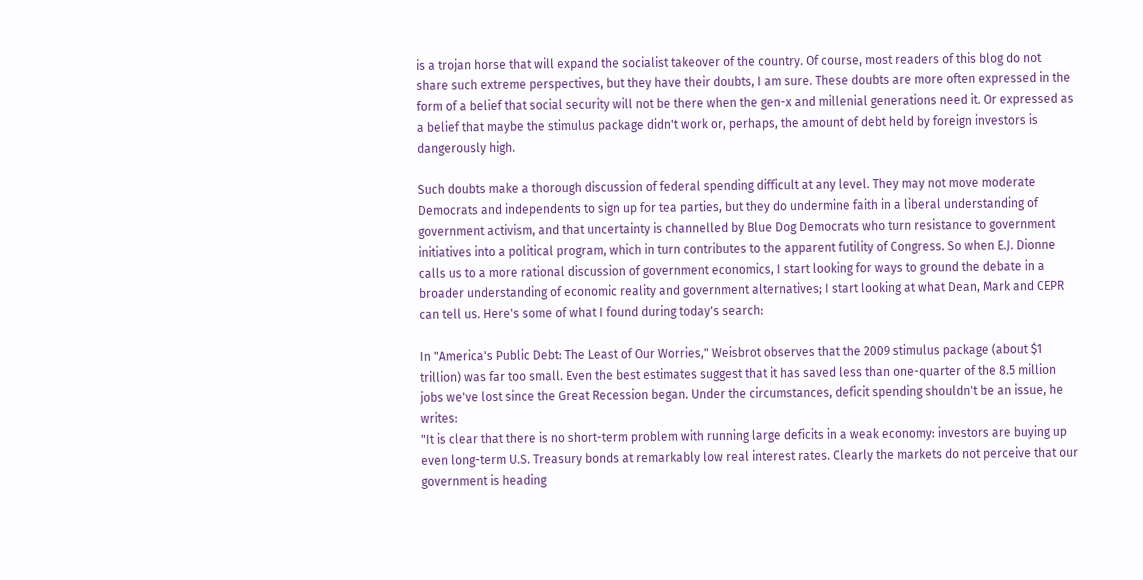is a trojan horse that will expand the socialist takeover of the country. Of course, most readers of this blog do not share such extreme perspectives, but they have their doubts, I am sure. These doubts are more often expressed in the form of a belief that social security will not be there when the gen-x and millenial generations need it. Or expressed as a belief that maybe the stimulus package didn't work or, perhaps, the amount of debt held by foreign investors is dangerously high.

Such doubts make a thorough discussion of federal spending difficult at any level. They may not move moderate Democrats and independents to sign up for tea parties, but they do undermine faith in a liberal understanding of government activism, and that uncertainty is channelled by Blue Dog Democrats who turn resistance to government initiatives into a political program, which in turn contributes to the apparent futility of Congress. So when E.J. Dionne calls us to a more rational discussion of government economics, I start looking for ways to ground the debate in a broader understanding of economic reality and government alternatives; I start looking at what Dean, Mark and CEPR can tell us. Here's some of what I found during today's search:

In "America's Public Debt: The Least of Our Worries," Weisbrot observes that the 2009 stimulus package (about $1 trillion) was far too small. Even the best estimates suggest that it has saved less than one-quarter of the 8.5 million jobs we've lost since the Great Recession began. Under the circumstances, deficit spending shouldn't be an issue, he writes:
"It is clear that there is no short-term problem with running large deficits in a weak economy: investors are buying up even long-term U.S. Treasury bonds at remarkably low real interest rates. Clearly the markets do not perceive that our government is heading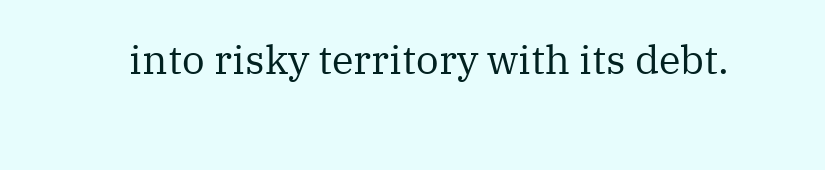into risky territory with its debt.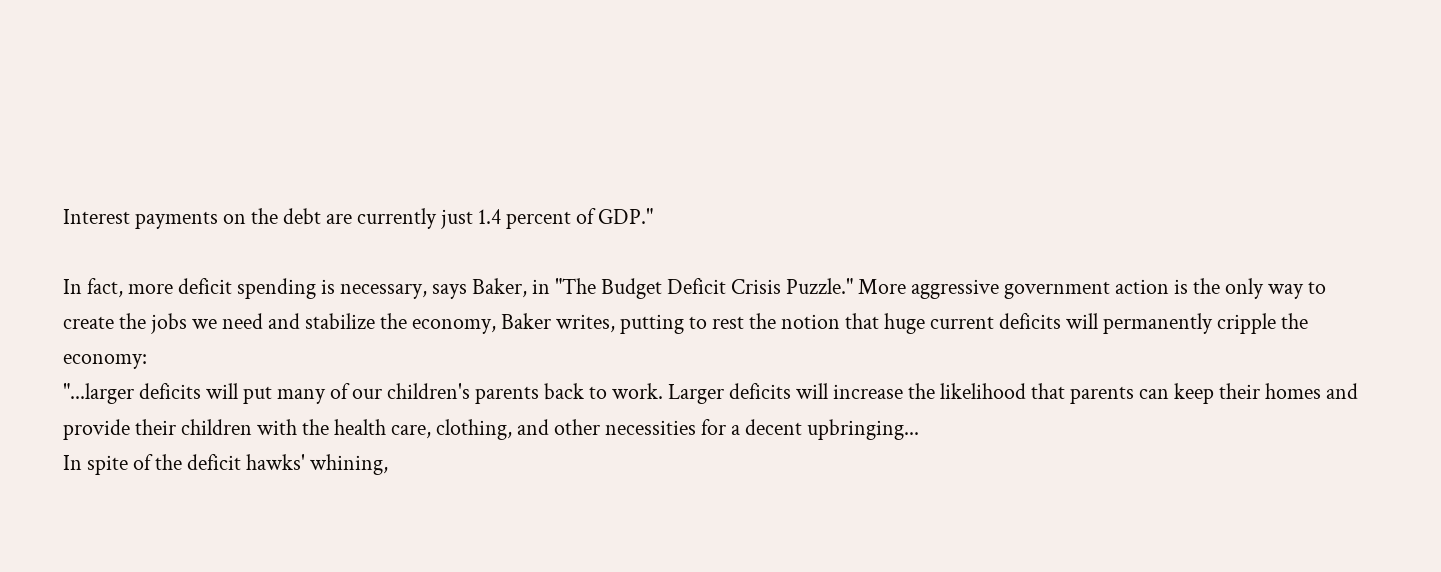Interest payments on the debt are currently just 1.4 percent of GDP."

In fact, more deficit spending is necessary, says Baker, in "The Budget Deficit Crisis Puzzle." More aggressive government action is the only way to create the jobs we need and stabilize the economy, Baker writes, putting to rest the notion that huge current deficits will permanently cripple the economy:
"...larger deficits will put many of our children's parents back to work. Larger deficits will increase the likelihood that parents can keep their homes and provide their children with the health care, clothing, and other necessities for a decent upbringing...
In spite of the deficit hawks' whining,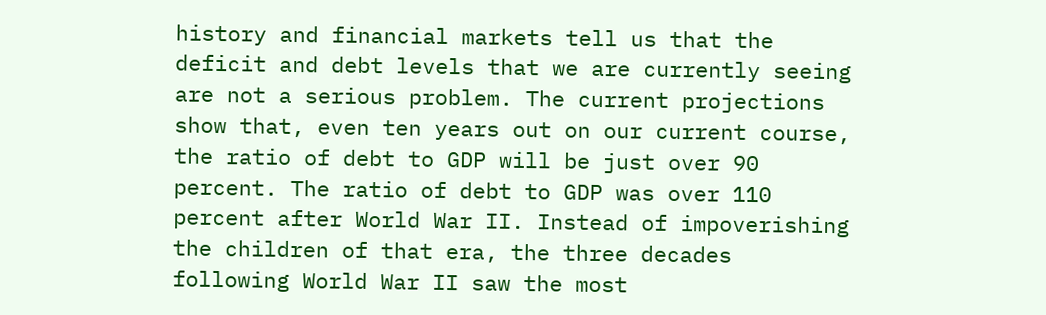history and financial markets tell us that the deficit and debt levels that we are currently seeing are not a serious problem. The current projections show that, even ten years out on our current course, the ratio of debt to GDP will be just over 90 percent. The ratio of debt to GDP was over 110 percent after World War II. Instead of impoverishing the children of that era, the three decades following World War II saw the most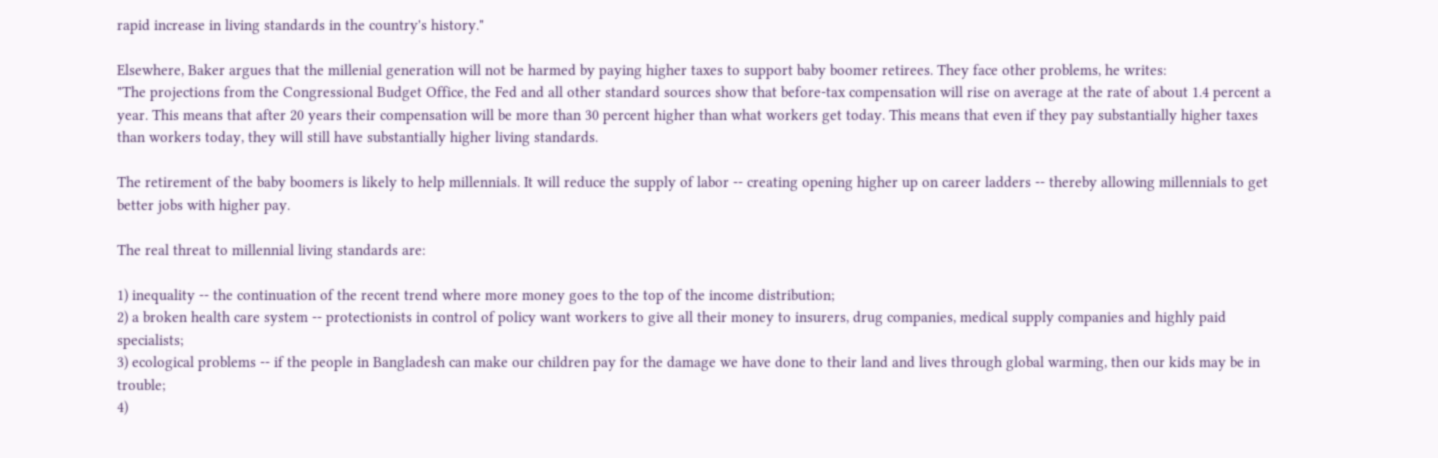rapid increase in living standards in the country's history."

Elsewhere, Baker argues that the millenial generation will not be harmed by paying higher taxes to support baby boomer retirees. They face other problems, he writes:
"The projections from the Congressional Budget Office, the Fed and all other standard sources show that before-tax compensation will rise on average at the rate of about 1.4 percent a year. This means that after 20 years their compensation will be more than 30 percent higher than what workers get today. This means that even if they pay substantially higher taxes than workers today, they will still have substantially higher living standards.

The retirement of the baby boomers is likely to help millennials. It will reduce the supply of labor -- creating opening higher up on career ladders -- thereby allowing millennials to get better jobs with higher pay.

The real threat to millennial living standards are:

1) inequality -- the continuation of the recent trend where more money goes to the top of the income distribution;
2) a broken health care system -- protectionists in control of policy want workers to give all their money to insurers, drug companies, medical supply companies and highly paid specialists;
3) ecological problems -- if the people in Bangladesh can make our children pay for the damage we have done to their land and lives through global warming, then our kids may be in trouble;
4)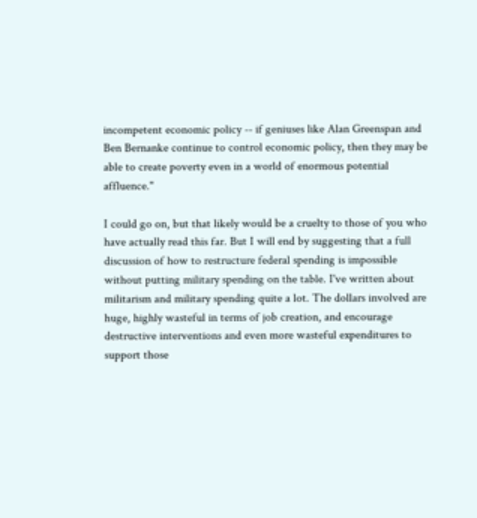incompetent economic policy -- if geniuses like Alan Greenspan and Ben Bernanke continue to control economic policy, then they may be able to create poverty even in a world of enormous potential affluence."

I could go on, but that likely would be a cruelty to those of you who have actually read this far. But I will end by suggesting that a full discussion of how to restructure federal spending is impossible without putting military spending on the table. I've written about militarism and military spending quite a lot. The dollars involved are huge, highly wasteful in terms of job creation, and encourage destructive interventions and even more wasteful expenditures to support those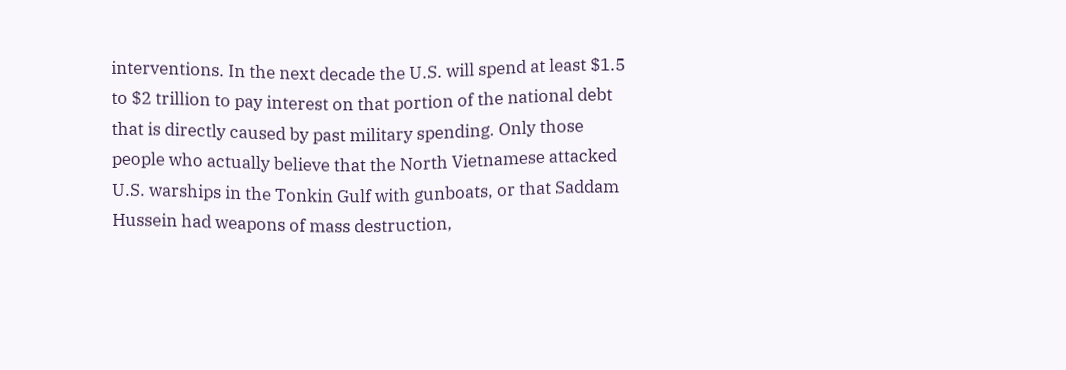interventions. In the next decade the U.S. will spend at least $1.5 to $2 trillion to pay interest on that portion of the national debt that is directly caused by past military spending. Only those people who actually believe that the North Vietnamese attacked U.S. warships in the Tonkin Gulf with gunboats, or that Saddam Hussein had weapons of mass destruction,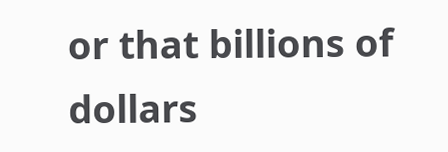or that billions of dollars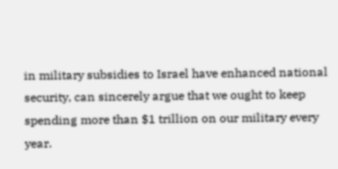in military subsidies to Israel have enhanced national security, can sincerely argue that we ought to keep spending more than $1 trillion on our military every year.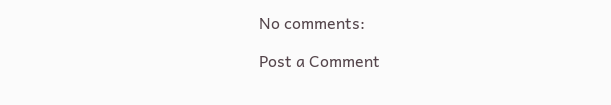No comments:

Post a Comment